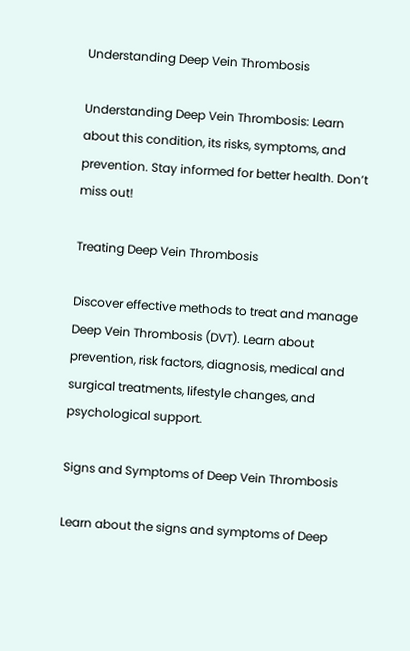Understanding Deep Vein Thrombosis

Understanding Deep Vein Thrombosis: Learn about this condition, its risks, symptoms, and prevention. Stay informed for better health. Don’t miss out!

Treating Deep Vein Thrombosis

Discover effective methods to treat and manage Deep Vein Thrombosis (DVT). Learn about prevention, risk factors, diagnosis, medical and surgical treatments, lifestyle changes, and psychological support.

Signs and Symptoms of Deep Vein Thrombosis

Learn about the signs and symptoms of Deep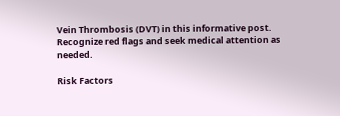Vein Thrombosis (DVT) in this informative post. Recognize red flags and seek medical attention as needed.

Risk Factors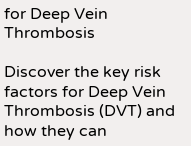for Deep Vein Thrombosis

Discover the key risk factors for Deep Vein Thrombosis (DVT) and how they can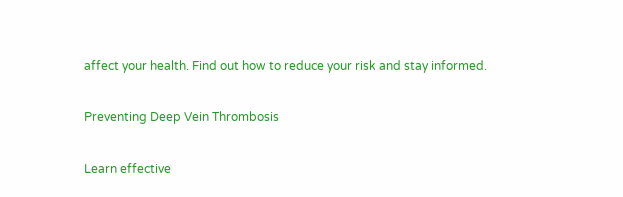affect your health. Find out how to reduce your risk and stay informed.

Preventing Deep Vein Thrombosis

Learn effective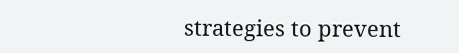strategies to prevent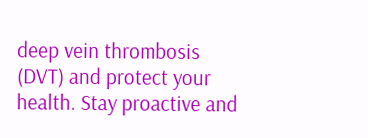deep vein thrombosis (DVT) and protect your health. Stay proactive and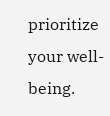prioritize your well-being.